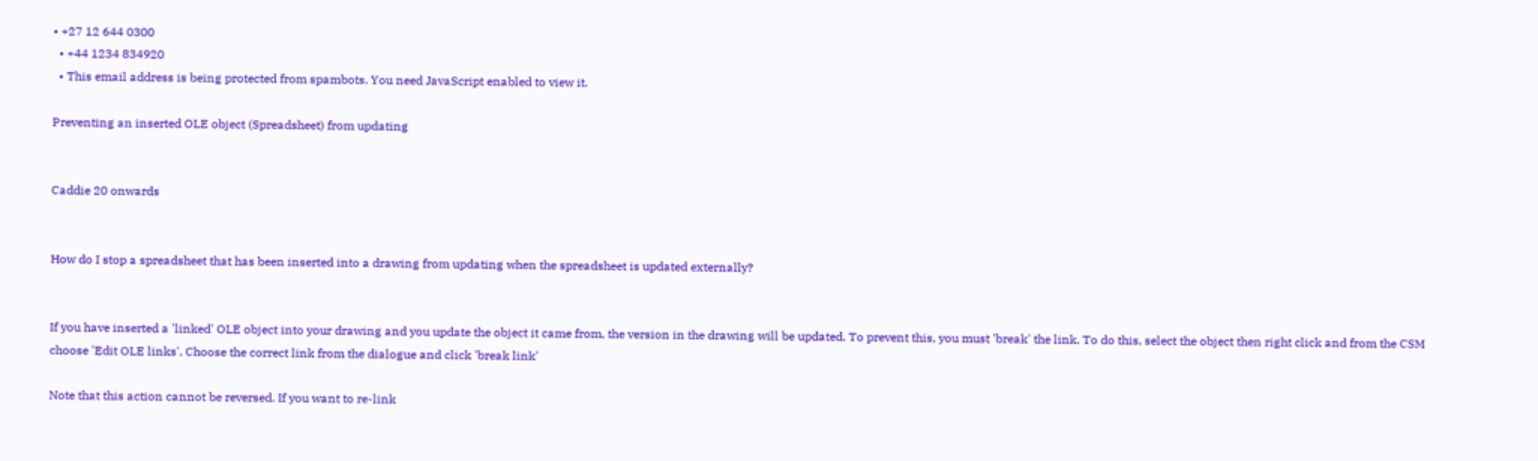• +27 12 644 0300
  • +44 1234 834920
  • This email address is being protected from spambots. You need JavaScript enabled to view it.

Preventing an inserted OLE object (Spreadsheet) from updating


Caddie 20 onwards


How do I stop a spreadsheet that has been inserted into a drawing from updating when the spreadsheet is updated externally?


If you have inserted a 'linked' OLE object into your drawing and you update the object it came from, the version in the drawing will be updated. To prevent this, you must 'break' the link. To do this, select the object then right click and from the CSM choose 'Edit OLE links'. Choose the correct link from the dialogue and click 'break link'

Note that this action cannot be reversed. If you want to re-link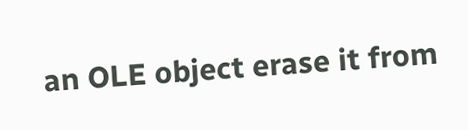an OLE object erase it from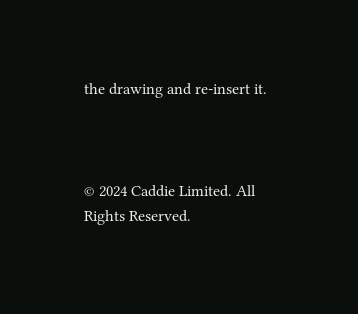the drawing and re-insert it.



© 2024 Caddie Limited. All Rights Reserved.